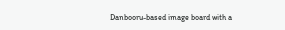Danbooru-based image board with a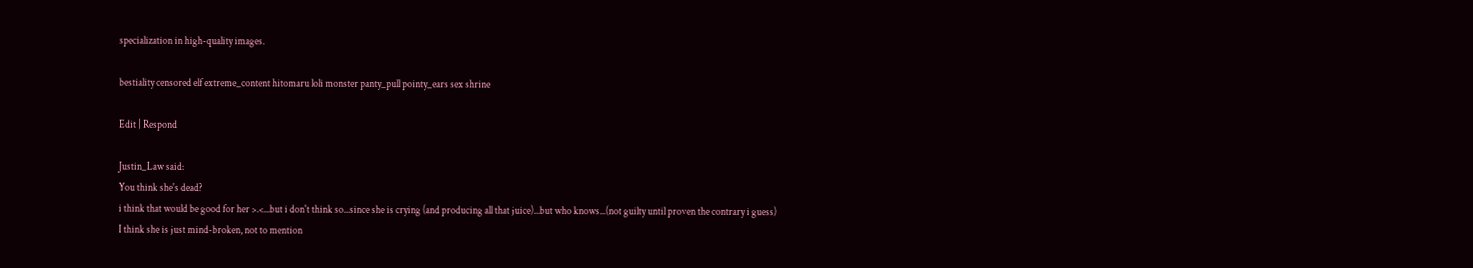specialization in high-quality images.

bestiality censored elf extreme_content hitomaru loli monster panty_pull pointy_ears sex shrine

Edit | Respond

Justin_Law said:
You think she's dead?
i think that would be good for her >.<...but i don't think so...since she is crying (and producing all that juice)...but who knows...(not guilty until proven the contrary i guess)
I think she is just mind-broken, not to mention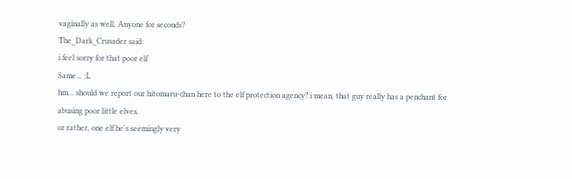vaginally as well. Anyone for seconds?
The_Dark_Crusader said:
i feel sorry for that poor elf
Same... :L
hm... should we report our hitomaru-chan here to the elf protection agency? i mean, that guy really has a penchant for abusing poor little elves.
or rather, one elf he's seemingly very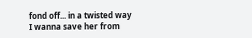fond off... in a twisted way
I wanna save her from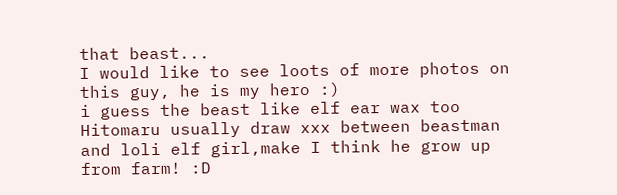that beast...
I would like to see loots of more photos on this guy, he is my hero :)
i guess the beast like elf ear wax too
Hitomaru usually draw xxx between beastman and loli elf girl,make I think he grow up from farm! :D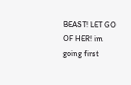BEAST! LET GO OF HER! im going first